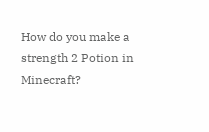How do you make a strength 2 Potion in Minecraft?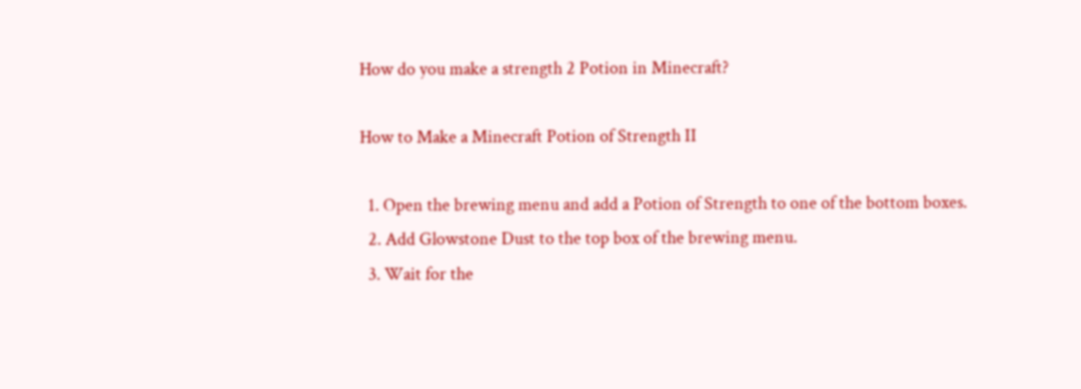How do you make a strength 2 Potion in Minecraft?

How to Make a Minecraft Potion of Strength II

  1. Open the brewing menu and add a Potion of Strength to one of the bottom boxes.
  2. Add Glowstone Dust to the top box of the brewing menu.
  3. Wait for the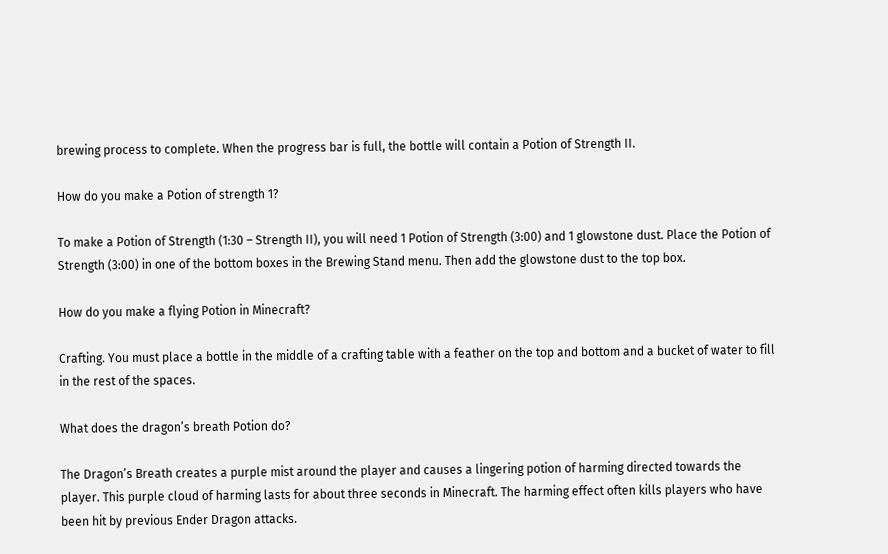brewing process to complete. When the progress bar is full, the bottle will contain a Potion of Strength II.

How do you make a Potion of strength 1?

To make a Potion of Strength (1:30 – Strength II), you will need 1 Potion of Strength (3:00) and 1 glowstone dust. Place the Potion of Strength (3:00) in one of the bottom boxes in the Brewing Stand menu. Then add the glowstone dust to the top box.

How do you make a flying Potion in Minecraft?

Crafting. You must place a bottle in the middle of a crafting table with a feather on the top and bottom and a bucket of water to fill in the rest of the spaces.

What does the dragon’s breath Potion do?

The Dragon’s Breath creates a purple mist around the player and causes a lingering potion of harming directed towards the player. This purple cloud of harming lasts for about three seconds in Minecraft. The harming effect often kills players who have been hit by previous Ender Dragon attacks.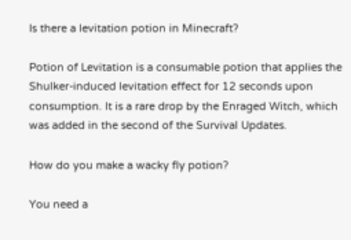Is there a levitation potion in Minecraft?

Potion of Levitation is a consumable potion that applies the Shulker-induced levitation effect for 12 seconds upon consumption. It is a rare drop by the Enraged Witch, which was added in the second of the Survival Updates.

How do you make a wacky fly potion?

You need a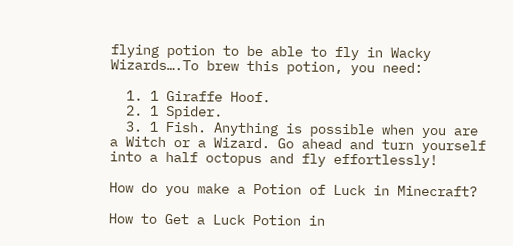flying potion to be able to fly in Wacky Wizards….To brew this potion, you need:

  1. 1 Giraffe Hoof.
  2. 1 Spider.
  3. 1 Fish. Anything is possible when you are a Witch or a Wizard. Go ahead and turn yourself into a half octopus and fly effortlessly!

How do you make a Potion of Luck in Minecraft?

How to Get a Luck Potion in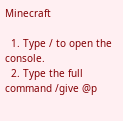Minecraft

  1. Type / to open the console.
  2. Type the full command /give @p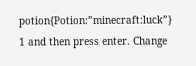potion{Potion:”minecraft:luck”} 1 and then press enter. Change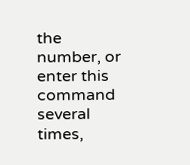the number, or enter this command several times,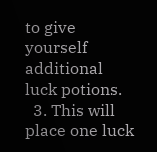to give yourself additional luck potions.
  3. This will place one luck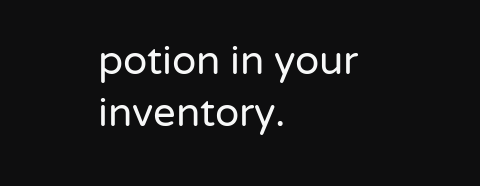potion in your inventory.